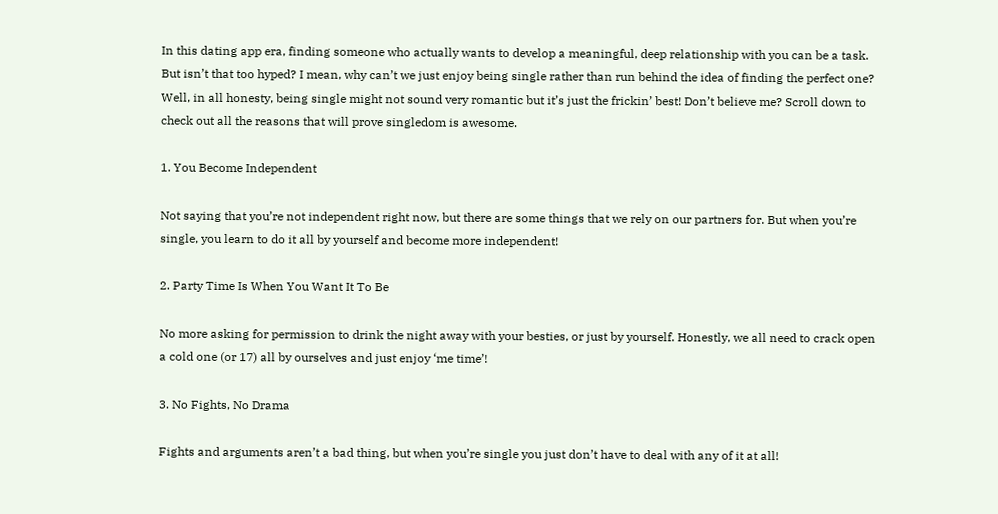In this dating app era, finding someone who actually wants to develop a meaningful, deep relationship with you can be a task. But isn’t that too hyped? I mean, why can’t we just enjoy being single rather than run behind the idea of finding the perfect one? Well, in all honesty, being single might not sound very romantic but it’s just the frickin’ best! Don’t believe me? Scroll down to check out all the reasons that will prove singledom is awesome.

1. You Become Independent

Not saying that you’re not independent right now, but there are some things that we rely on our partners for. But when you’re single, you learn to do it all by yourself and become more independent!

2. Party Time Is When You Want It To Be

No more asking for permission to drink the night away with your besties, or just by yourself. Honestly, we all need to crack open a cold one (or 17) all by ourselves and just enjoy ‘me time’!

3. No Fights, No Drama

Fights and arguments aren’t a bad thing, but when you’re single you just don’t have to deal with any of it at all!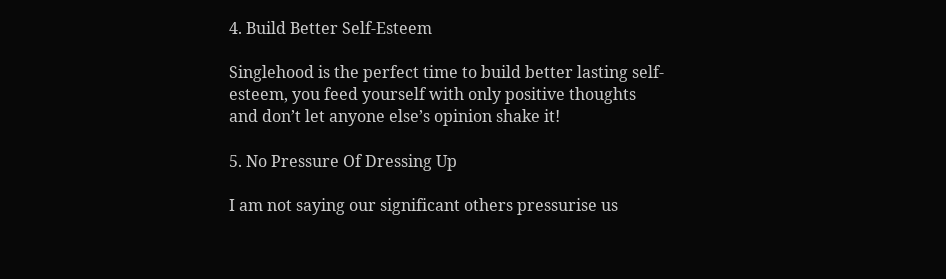4. Build Better Self-Esteem

Singlehood is the perfect time to build better lasting self-esteem, you feed yourself with only positive thoughts and don’t let anyone else’s opinion shake it!

5. No Pressure Of Dressing Up

I am not saying our significant others pressurise us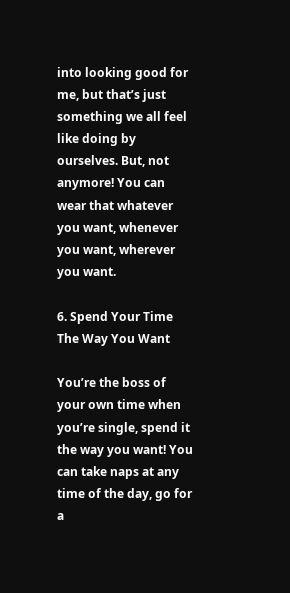into looking good for me, but that’s just something we all feel like doing by ourselves. But, not anymore! You can wear that whatever you want, whenever you want, wherever you want.

6. Spend Your Time The Way You Want

You’re the boss of your own time when you’re single, spend it the way you want! You can take naps at any time of the day, go for a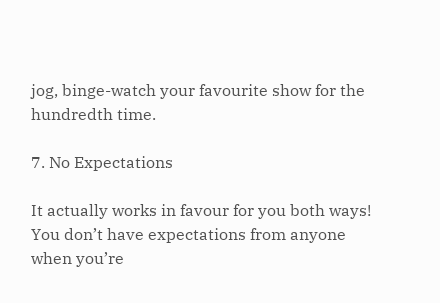jog, binge-watch your favourite show for the hundredth time.

7. No Expectations

It actually works in favour for you both ways! You don’t have expectations from anyone when you’re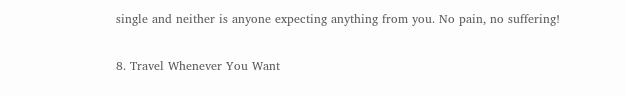single and neither is anyone expecting anything from you. No pain, no suffering!

8. Travel Whenever You Want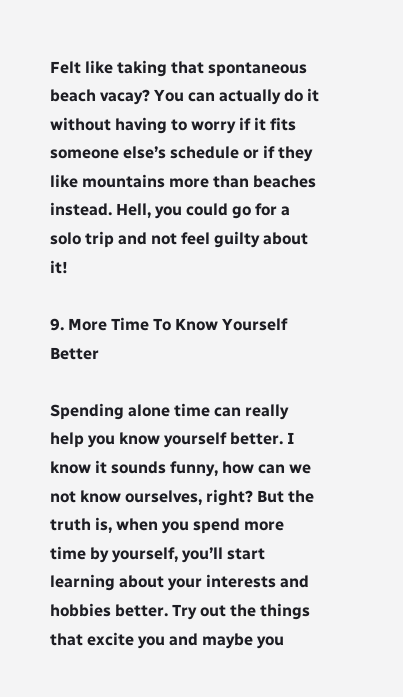Felt like taking that spontaneous beach vacay? You can actually do it without having to worry if it fits someone else’s schedule or if they like mountains more than beaches instead. Hell, you could go for a solo trip and not feel guilty about it!

9. More Time To Know Yourself Better

Spending alone time can really help you know yourself better. I know it sounds funny, how can we not know ourselves, right? But the truth is, when you spend more time by yourself, you’ll start learning about your interests and hobbies better. Try out the things that excite you and maybe you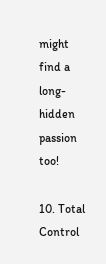might find a long-hidden passion too!

10. Total Control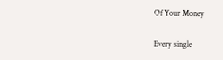Of Your Money

Every single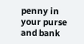penny in your purse and bank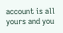account is all yours and you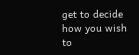get to decide how you wish to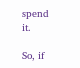spend it.

So, if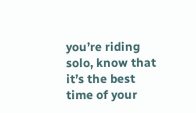you’re riding solo, know that it’s the best time of your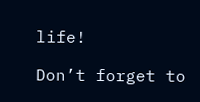life!

Don’t forget to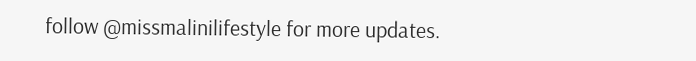follow @missmalinilifestyle for more updates.